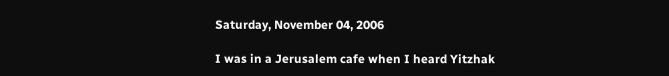Saturday, November 04, 2006

I was in a Jerusalem cafe when I heard Yitzhak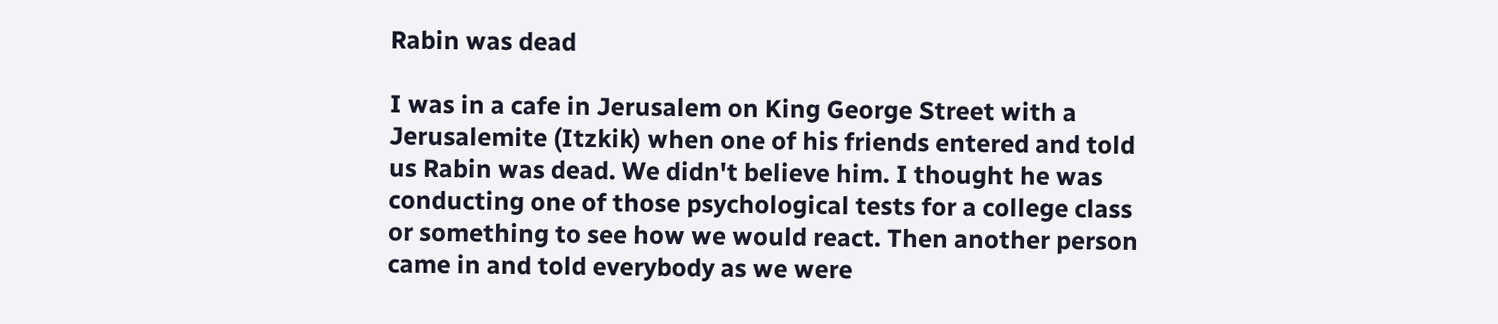Rabin was dead

I was in a cafe in Jerusalem on King George Street with a Jerusalemite (Itzkik) when one of his friends entered and told us Rabin was dead. We didn't believe him. I thought he was conducting one of those psychological tests for a college class or something to see how we would react. Then another person came in and told everybody as we were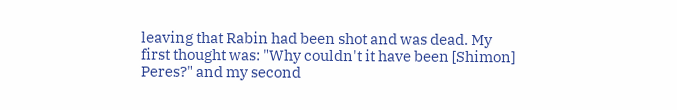leaving that Rabin had been shot and was dead. My first thought was: "Why couldn't it have been [Shimon] Peres?" and my second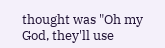thought was "Oh my God, they'll use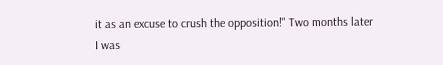it as an excuse to crush the opposition!" Two months later I was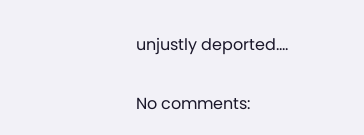unjustly deported....

No comments: